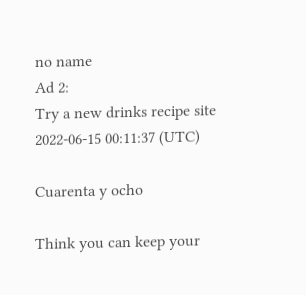no name
Ad 2:
Try a new drinks recipe site
2022-06-15 00:11:37 (UTC)

Cuarenta y ocho

Think you can keep your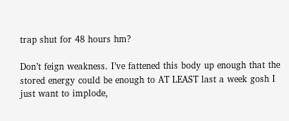trap shut for 48 hours hm?

Don’t feign weakness. I’ve fattened this body up enough that the stored energy could be enough to AT LEAST last a week gosh I just want to implode,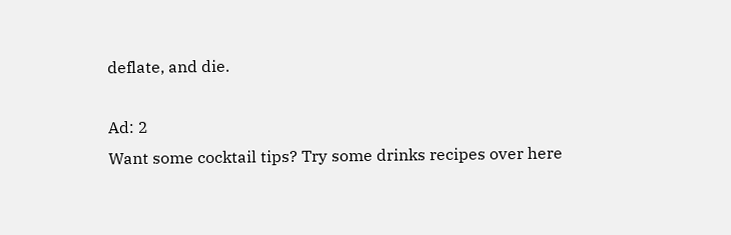deflate, and die.

Ad: 2
Want some cocktail tips? Try some drinks recipes over here